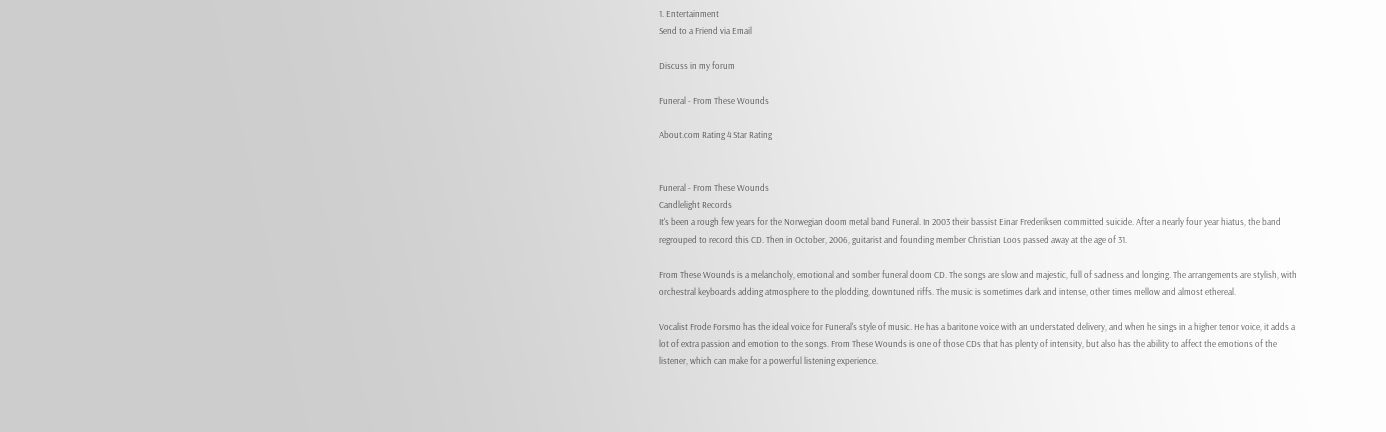1. Entertainment
Send to a Friend via Email

Discuss in my forum

Funeral - From These Wounds

About.com Rating 4 Star Rating


Funeral - From These Wounds
Candlelight Records
It's been a rough few years for the Norwegian doom metal band Funeral. In 2003 their bassist Einar Frederiksen committed suicide. After a nearly four year hiatus, the band regrouped to record this CD. Then in October, 2006, guitarist and founding member Christian Loos passed away at the age of 31.

From These Wounds is a melancholy, emotional and somber funeral doom CD. The songs are slow and majestic, full of sadness and longing. The arrangements are stylish, with orchestral keyboards adding atmosphere to the plodding, downtuned riffs. The music is sometimes dark and intense, other times mellow and almost ethereal.

Vocalist Frode Forsmo has the ideal voice for Funeral's style of music. He has a baritone voice with an understated delivery, and when he sings in a higher tenor voice, it adds a lot of extra passion and emotion to the songs. From These Wounds is one of those CDs that has plenty of intensity, but also has the ability to affect the emotions of the listener, which can make for a powerful listening experience.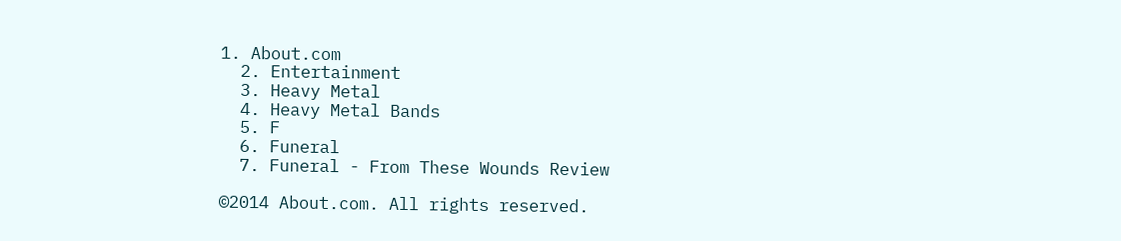1. About.com
  2. Entertainment
  3. Heavy Metal
  4. Heavy Metal Bands
  5. F
  6. Funeral
  7. Funeral - From These Wounds Review

©2014 About.com. All rights reserved.